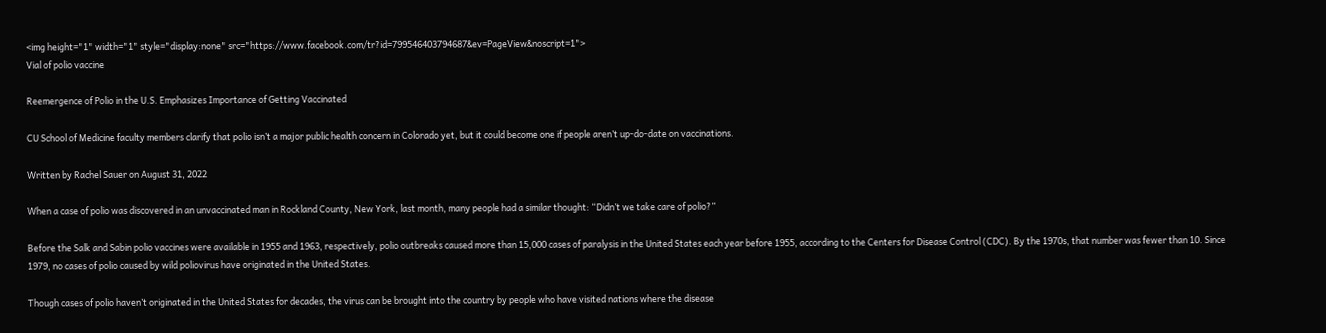<img height="1" width="1" style="display:none" src="https://www.facebook.com/tr?id=799546403794687&ev=PageView&noscript=1">
Vial of polio vaccine

Reemergence of Polio in the U.S. Emphasizes Importance of Getting Vaccinated

CU School of Medicine faculty members clarify that polio isn’t a major public health concern in Colorado yet, but it could become one if people aren’t up-do-date on vaccinations.

Written by Rachel Sauer on August 31, 2022

When a case of polio was discovered in an unvaccinated man in Rockland County, New York, last month, many people had a similar thought: “Didn’t we take care of polio?”

Before the Salk and Sabin polio vaccines were available in 1955 and 1963, respectively, polio outbreaks caused more than 15,000 cases of paralysis in the United States each year before 1955, according to the Centers for Disease Control (CDC). By the 1970s, that number was fewer than 10. Since 1979, no cases of polio caused by wild poliovirus have originated in the United States.

Though cases of polio haven’t originated in the United States for decades, the virus can be brought into the country by people who have visited nations where the disease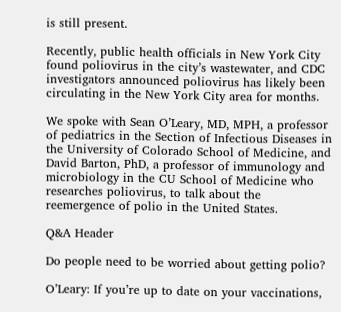is still present.

Recently, public health officials in New York City found poliovirus in the city’s wastewater, and CDC investigators announced poliovirus has likely been circulating in the New York City area for months.

We spoke with Sean O’Leary, MD, MPH, a professor of pediatrics in the Section of Infectious Diseases in the University of Colorado School of Medicine, and David Barton, PhD, a professor of immunology and microbiology in the CU School of Medicine who researches poliovirus, to talk about the reemergence of polio in the United States.

Q&A Header

Do people need to be worried about getting polio?

O’Leary: If you’re up to date on your vaccinations,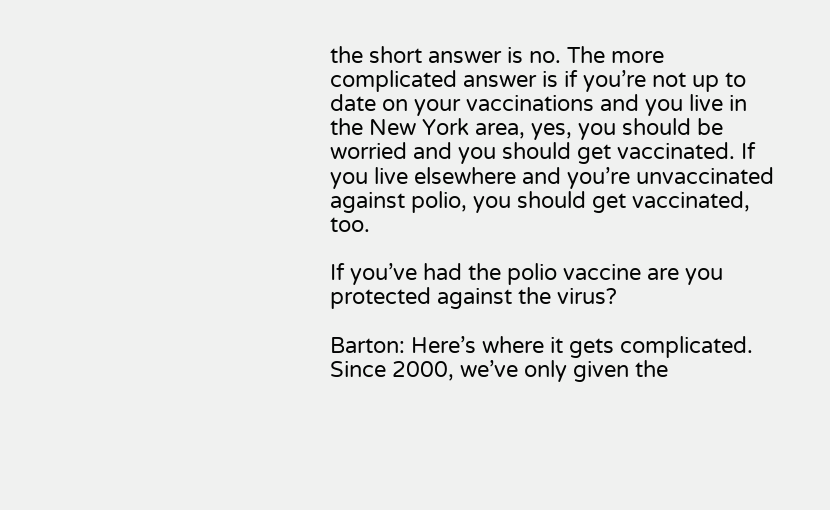the short answer is no. The more complicated answer is if you’re not up to date on your vaccinations and you live in the New York area, yes, you should be worried and you should get vaccinated. If you live elsewhere and you’re unvaccinated against polio, you should get vaccinated, too.

If you’ve had the polio vaccine are you protected against the virus?

Barton: Here’s where it gets complicated. Since 2000, we’ve only given the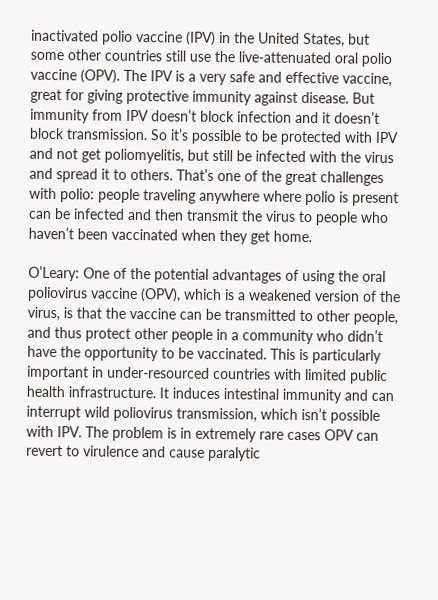inactivated polio vaccine (IPV) in the United States, but some other countries still use the live-attenuated oral polio vaccine (OPV). The IPV is a very safe and effective vaccine, great for giving protective immunity against disease. But immunity from IPV doesn’t block infection and it doesn’t block transmission. So it’s possible to be protected with IPV and not get poliomyelitis, but still be infected with the virus and spread it to others. That’s one of the great challenges with polio: people traveling anywhere where polio is present can be infected and then transmit the virus to people who haven’t been vaccinated when they get home.

O’Leary: One of the potential advantages of using the oral poliovirus vaccine (OPV), which is a weakened version of the virus, is that the vaccine can be transmitted to other people, and thus protect other people in a community who didn’t have the opportunity to be vaccinated. This is particularly important in under-resourced countries with limited public health infrastructure. It induces intestinal immunity and can interrupt wild poliovirus transmission, which isn’t possible with IPV. The problem is in extremely rare cases OPV can revert to virulence and cause paralytic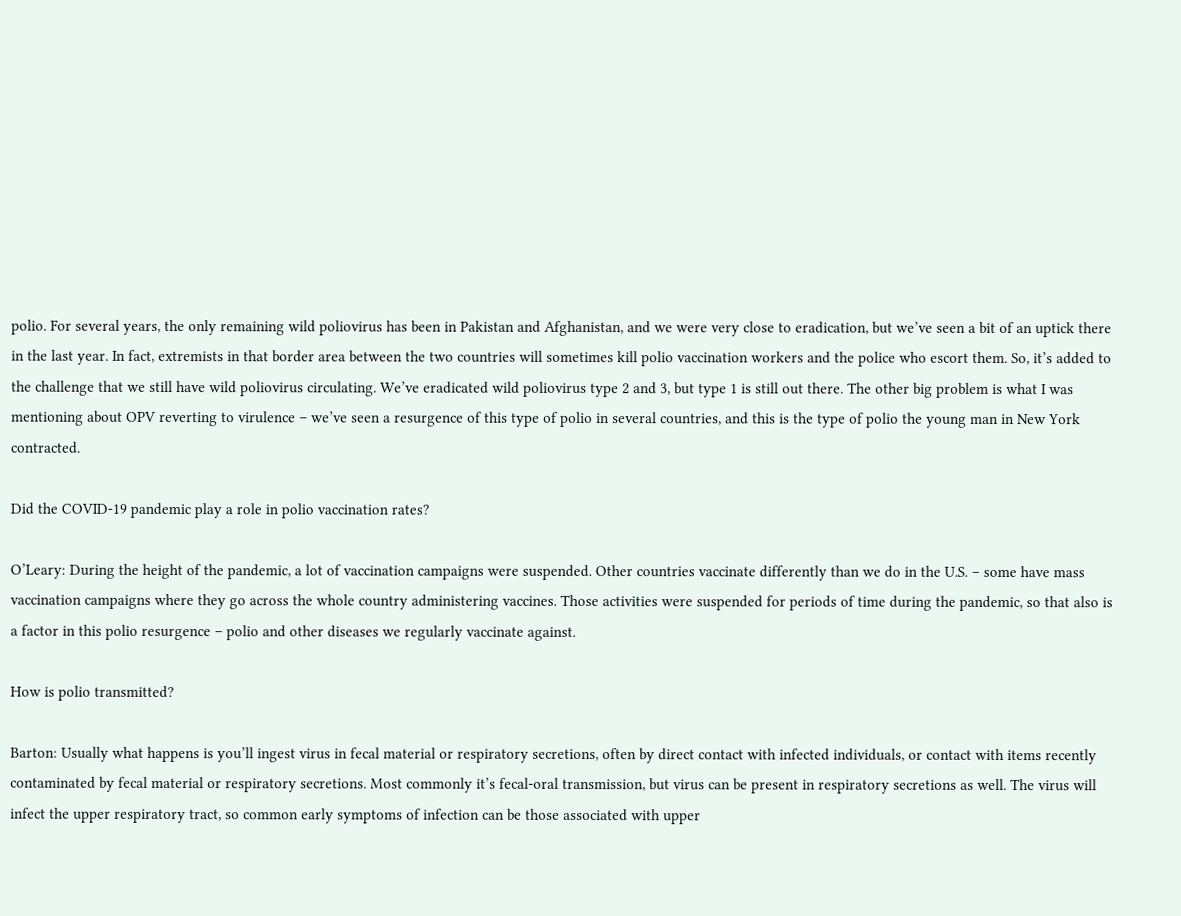polio. For several years, the only remaining wild poliovirus has been in Pakistan and Afghanistan, and we were very close to eradication, but we’ve seen a bit of an uptick there in the last year. In fact, extremists in that border area between the two countries will sometimes kill polio vaccination workers and the police who escort them. So, it’s added to the challenge that we still have wild poliovirus circulating. We’ve eradicated wild poliovirus type 2 and 3, but type 1 is still out there. The other big problem is what I was mentioning about OPV reverting to virulence – we’ve seen a resurgence of this type of polio in several countries, and this is the type of polio the young man in New York contracted.

Did the COVID-19 pandemic play a role in polio vaccination rates?

O’Leary: During the height of the pandemic, a lot of vaccination campaigns were suspended. Other countries vaccinate differently than we do in the U.S. – some have mass vaccination campaigns where they go across the whole country administering vaccines. Those activities were suspended for periods of time during the pandemic, so that also is a factor in this polio resurgence – polio and other diseases we regularly vaccinate against.

How is polio transmitted?

Barton: Usually what happens is you’ll ingest virus in fecal material or respiratory secretions, often by direct contact with infected individuals, or contact with items recently contaminated by fecal material or respiratory secretions. Most commonly it’s fecal-oral transmission, but virus can be present in respiratory secretions as well. The virus will infect the upper respiratory tract, so common early symptoms of infection can be those associated with upper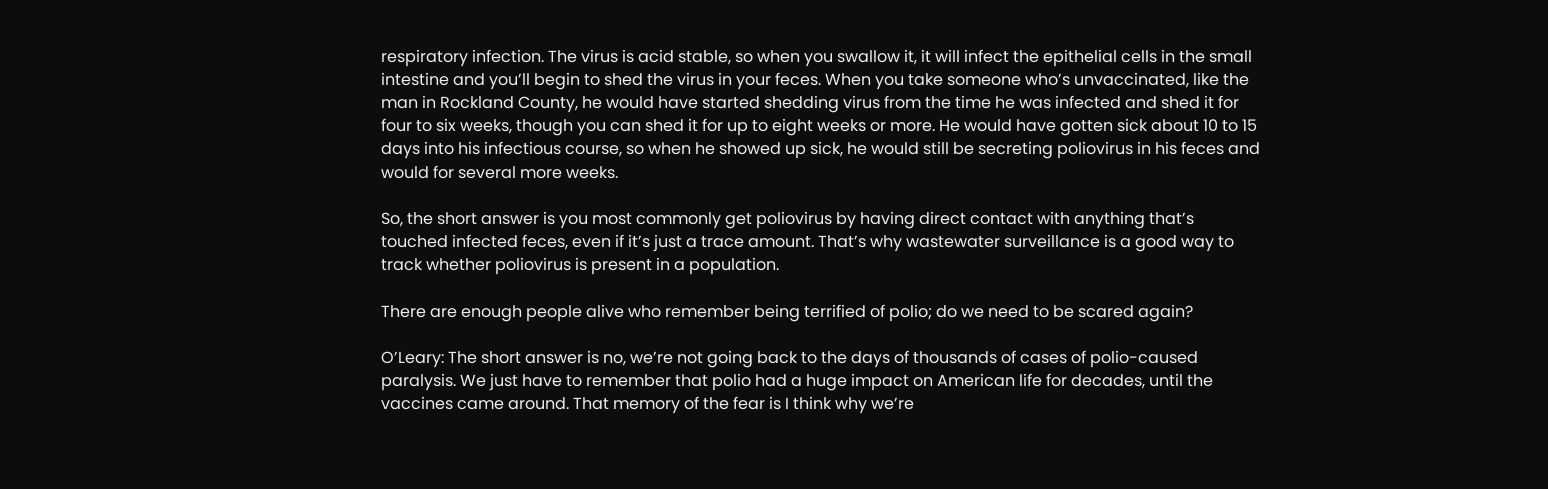respiratory infection. The virus is acid stable, so when you swallow it, it will infect the epithelial cells in the small intestine and you’ll begin to shed the virus in your feces. When you take someone who’s unvaccinated, like the man in Rockland County, he would have started shedding virus from the time he was infected and shed it for four to six weeks, though you can shed it for up to eight weeks or more. He would have gotten sick about 10 to 15 days into his infectious course, so when he showed up sick, he would still be secreting poliovirus in his feces and would for several more weeks.

So, the short answer is you most commonly get poliovirus by having direct contact with anything that’s touched infected feces, even if it’s just a trace amount. That’s why wastewater surveillance is a good way to track whether poliovirus is present in a population.

There are enough people alive who remember being terrified of polio; do we need to be scared again?

O’Leary: The short answer is no, we’re not going back to the days of thousands of cases of polio-caused paralysis. We just have to remember that polio had a huge impact on American life for decades, until the vaccines came around. That memory of the fear is I think why we’re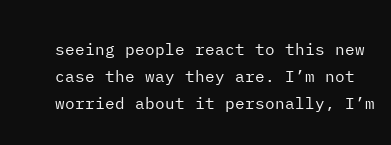seeing people react to this new case the way they are. I’m not worried about it personally, I’m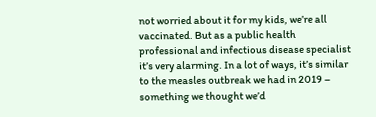not worried about it for my kids, we’re all vaccinated. But as a public health professional and infectious disease specialist it’s very alarming. In a lot of ways, it’s similar to the measles outbreak we had in 2019 – something we thought we’d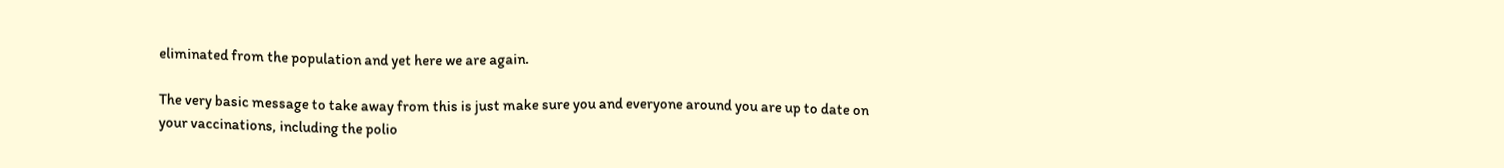eliminated from the population and yet here we are again.

The very basic message to take away from this is just make sure you and everyone around you are up to date on your vaccinations, including the polio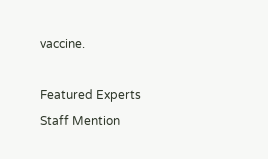vaccine.

Featured Experts
Staff Mention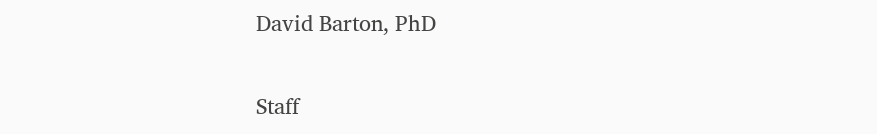David Barton, PhD

Staff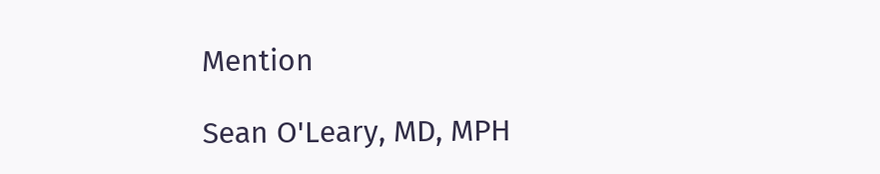Mention

Sean O'Leary, MD, MPH